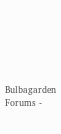Bulbagarden Forums -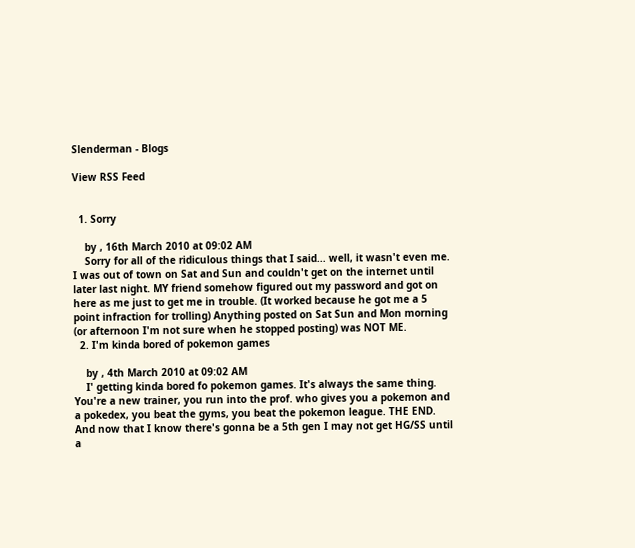Slenderman - Blogs

View RSS Feed


  1. Sorry

    by , 16th March 2010 at 09:02 AM
    Sorry for all of the ridiculous things that I said... well, it wasn't even me. I was out of town on Sat and Sun and couldn't get on the internet until later last night. MY friend somehow figured out my password and got on here as me just to get me in trouble. (It worked because he got me a 5 point infraction for trolling) Anything posted on Sat Sun and Mon morning (or afternoon I'm not sure when he stopped posting) was NOT ME.
  2. I'm kinda bored of pokemon games

    by , 4th March 2010 at 09:02 AM
    I' getting kinda bored fo pokemon games. It's always the same thing. You're a new trainer, you run into the prof. who gives you a pokemon and a pokedex, you beat the gyms, you beat the pokemon league. THE END. And now that I know there's gonna be a 5th gen I may not get HG/SS until a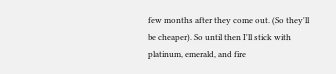few months after they come out. (So they'll be cheaper). So until then I'll stick with platinum, emerald, and fire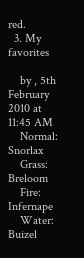red.
  3. My favorites

    by , 5th February 2010 at 11:45 AM
    Normal: Snorlax
    Grass: Breloom
    Fire: Infernape
    Water: Buizel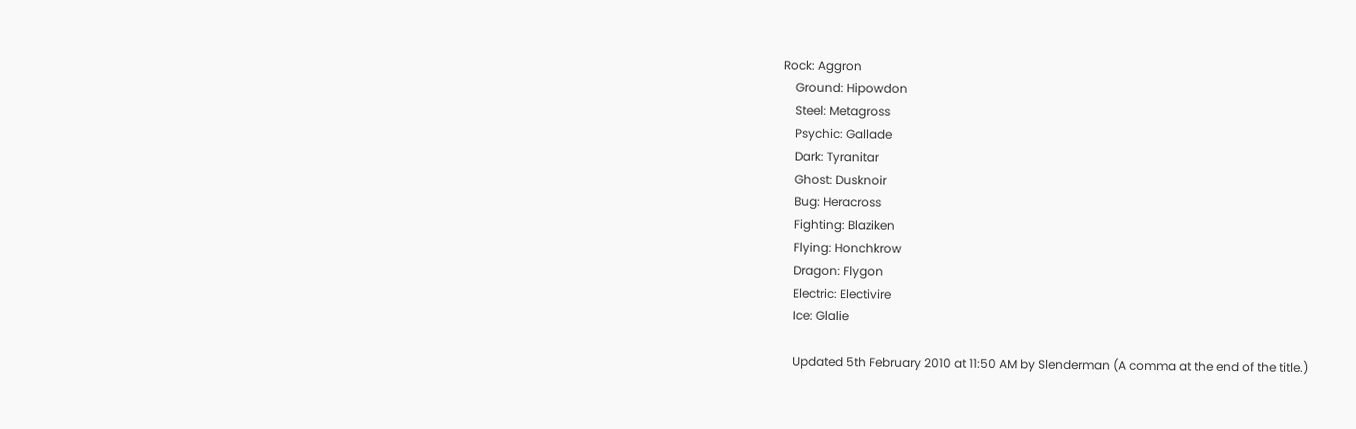Rock: Aggron
    Ground: Hipowdon
    Steel: Metagross
    Psychic: Gallade
    Dark: Tyranitar
    Ghost: Dusknoir
    Bug: Heracross
    Fighting: Blaziken
    Flying: Honchkrow
    Dragon: Flygon
    Electric: Electivire
    Ice: Glalie

    Updated 5th February 2010 at 11:50 AM by Slenderman (A comma at the end of the title.)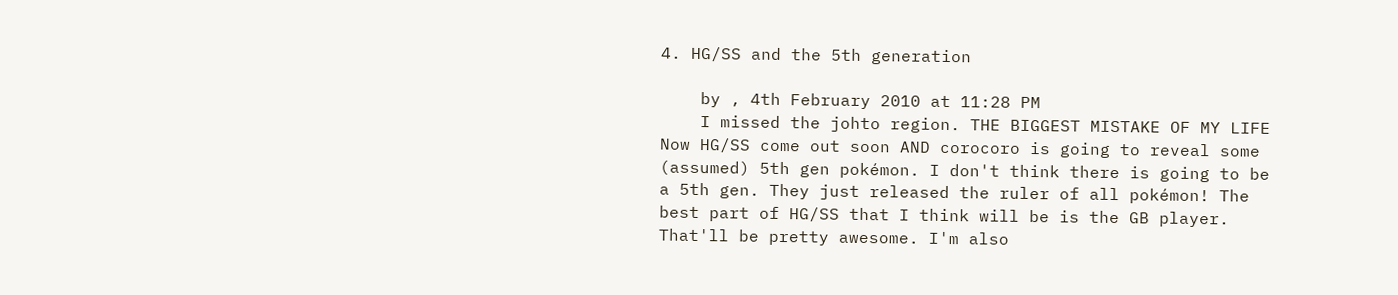4. HG/SS and the 5th generation

    by , 4th February 2010 at 11:28 PM
    I missed the johto region. THE BIGGEST MISTAKE OF MY LIFE Now HG/SS come out soon AND corocoro is going to reveal some (assumed) 5th gen pokémon. I don't think there is going to be a 5th gen. They just released the ruler of all pokémon! The best part of HG/SS that I think will be is the GB player. That'll be pretty awesome. I'm also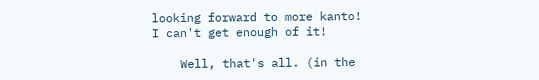looking forward to more kanto! I can't get enough of it!

    Well, that's all. (in the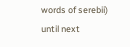words of serebii) until next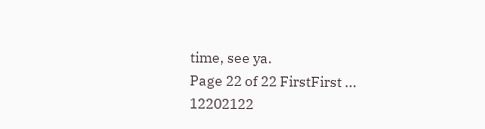time, see ya.
Page 22 of 22 FirstFirst ... 12202122